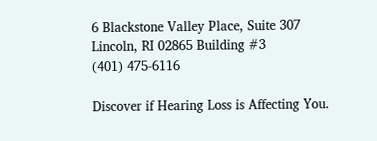6 Blackstone Valley Place, Suite 307
Lincoln, RI 02865 Building #3
(401) 475-6116

Discover if Hearing Loss is Affecting You.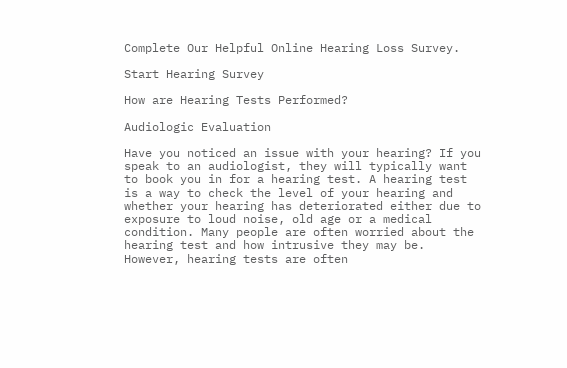Complete Our Helpful Online Hearing Loss Survey.

Start Hearing Survey

How are Hearing Tests Performed?

Audiologic Evaluation

Have you noticed an issue with your hearing? If you speak to an audiologist, they will typically want to book you in for a hearing test. A hearing test is a way to check the level of your hearing and whether your hearing has deteriorated either due to exposure to loud noise, old age or a medical condition. Many people are often worried about the hearing test and how intrusive they may be. However, hearing tests are often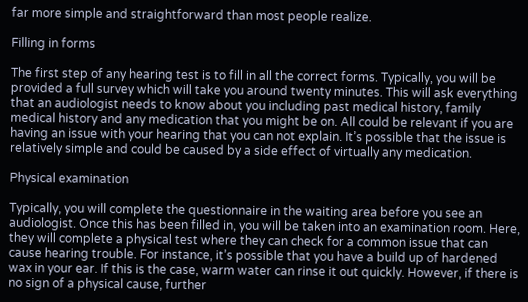far more simple and straightforward than most people realize.

Filling in forms

The first step of any hearing test is to fill in all the correct forms. Typically, you will be provided a full survey which will take you around twenty minutes. This will ask everything that an audiologist needs to know about you including past medical history, family medical history and any medication that you might be on. All could be relevant if you are having an issue with your hearing that you can not explain. It’s possible that the issue is relatively simple and could be caused by a side effect of virtually any medication.

Physical examination

Typically, you will complete the questionnaire in the waiting area before you see an audiologist. Once this has been filled in, you will be taken into an examination room. Here, they will complete a physical test where they can check for a common issue that can cause hearing trouble. For instance, it’s possible that you have a build up of hardened wax in your ear. If this is the case, warm water can rinse it out quickly. However, if there is no sign of a physical cause, further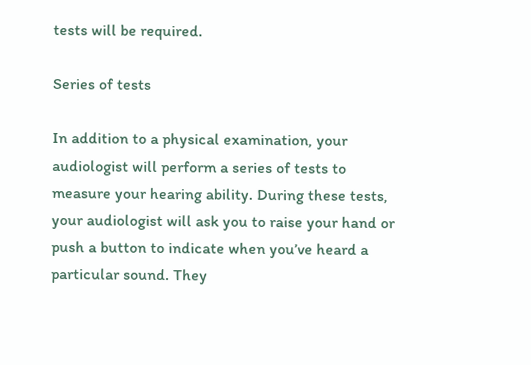tests will be required.

Series of tests

In addition to a physical examination, your audiologist will perform a series of tests to measure your hearing ability. During these tests, your audiologist will ask you to raise your hand or push a button to indicate when you’ve heard a particular sound. They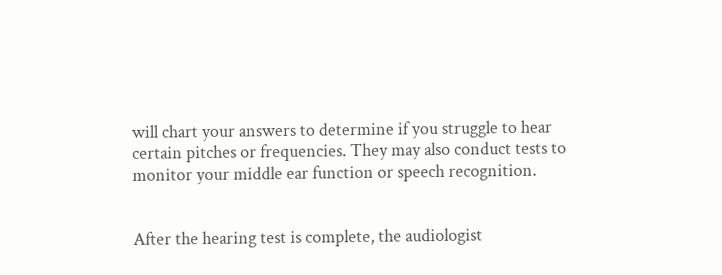will chart your answers to determine if you struggle to hear certain pitches or frequencies. They may also conduct tests to monitor your middle ear function or speech recognition.


After the hearing test is complete, the audiologist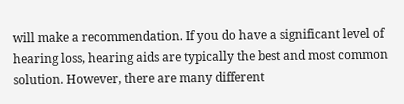will make a recommendation. If you do have a significant level of hearing loss, hearing aids are typically the best and most common solution. However, there are many different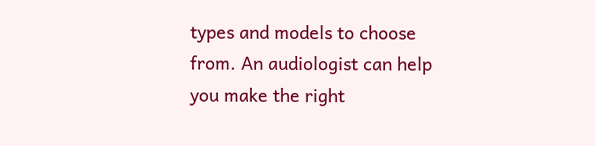types and models to choose from. An audiologist can help you make the right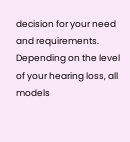decision for your need and requirements. Depending on the level of your hearing loss, all models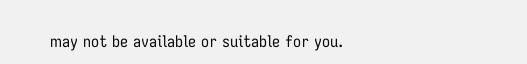may not be available or suitable for you.